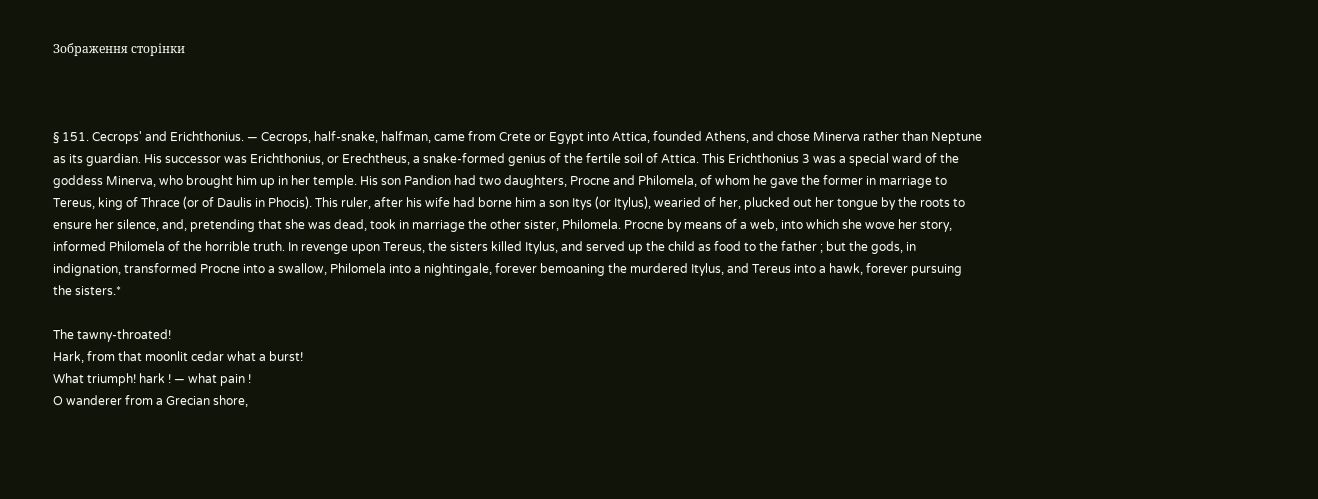Зображення сторінки



§ 151. Cecrops' and Erichthonius. — Cecrops, half-snake, halfman, came from Crete or Egypt into Attica, founded Athens, and chose Minerva rather than Neptune as its guardian. His successor was Erichthonius, or Erechtheus, a snake-formed genius of the fertile soil of Attica. This Erichthonius 3 was a special ward of the goddess Minerva, who brought him up in her temple. His son Pandion had two daughters, Procne and Philomela, of whom he gave the former in marriage to Tereus, king of Thrace (or of Daulis in Phocis). This ruler, after his wife had borne him a son Itys (or Itylus), wearied of her, plucked out her tongue by the roots to ensure her silence, and, pretending that she was dead, took in marriage the other sister, Philomela. Procne by means of a web, into which she wove her story, informed Philomela of the horrible truth. In revenge upon Tereus, the sisters killed Itylus, and served up the child as food to the father ; but the gods, in indignation, transformed Procne into a swallow, Philomela into a nightingale, forever bemoaning the murdered Itylus, and Tereus into a hawk, forever pursuing the sisters.*

The tawny-throated!
Hark, from that moonlit cedar what a burst!
What triumph! hark ! — what pain !
O wanderer from a Grecian shore,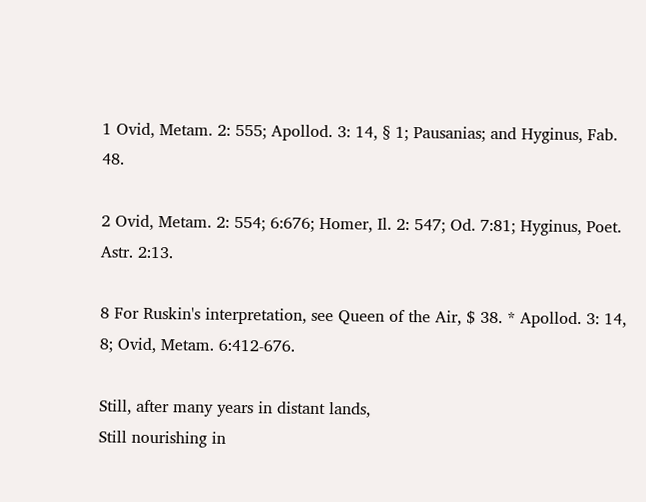1 Ovid, Metam. 2: 555; Apollod. 3: 14, § 1; Pausanias; and Hyginus, Fab. 48.

2 Ovid, Metam. 2: 554; 6:676; Homer, Il. 2: 547; Od. 7:81; Hyginus, Poet. Astr. 2:13.

8 For Ruskin's interpretation, see Queen of the Air, $ 38. * Apollod. 3: 14, 8; Ovid, Metam. 6:412-676.

Still, after many years in distant lands,
Still nourishing in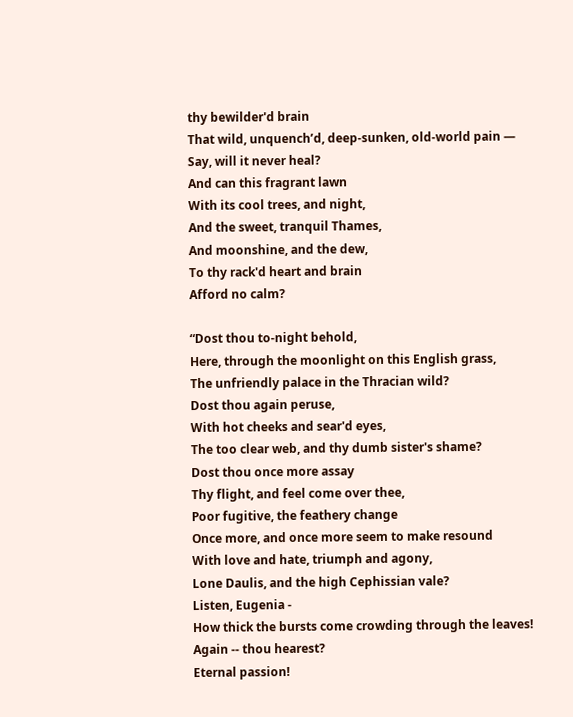thy bewilder'd brain
That wild, unquench’d, deep-sunken, old-world pain —
Say, will it never heal?
And can this fragrant lawn
With its cool trees, and night,
And the sweet, tranquil Thames,
And moonshine, and the dew,
To thy rack'd heart and brain
Afford no calm?

“Dost thou to-night behold,
Here, through the moonlight on this English grass,
The unfriendly palace in the Thracian wild?
Dost thou again peruse,
With hot cheeks and sear'd eyes,
The too clear web, and thy dumb sister's shame?
Dost thou once more assay
Thy flight, and feel come over thee,
Poor fugitive, the feathery change
Once more, and once more seem to make resound
With love and hate, triumph and agony,
Lone Daulis, and the high Cephissian vale?
Listen, Eugenia -
How thick the bursts come crowding through the leaves!
Again -- thou hearest?
Eternal passion!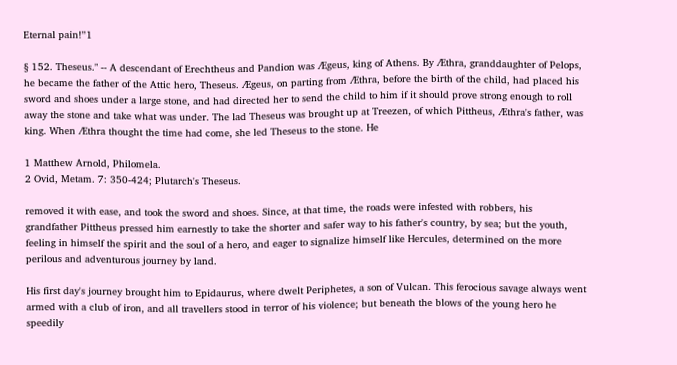Eternal pain!”1

§ 152. Theseus." -- A descendant of Erechtheus and Pandion was Ægeus, king of Athens. By Æthra, granddaughter of Pelops, he became the father of the Attic hero, Theseus. Ægeus, on parting from Æthra, before the birth of the child, had placed his sword and shoes under a large stone, and had directed her to send the child to him if it should prove strong enough to roll away the stone and take what was under. The lad Theseus was brought up at Treezen, of which Pittheus, Æthra's father, was king. When Æthra thought the time had come, she led Theseus to the stone. He

1 Matthew Arnold, Philomela.
2 Ovid, Metam. 7: 350-424; Plutarch's Theseus.

removed it with ease, and took the sword and shoes. Since, at that time, the roads were infested with robbers, his grandfather Pittheus pressed him earnestly to take the shorter and safer way to his father's country, by sea; but the youth, feeling in himself the spirit and the soul of a hero, and eager to signalize himself like Hercules, determined on the more perilous and adventurous journey by land.

His first day's journey brought him to Epidaurus, where dwelt Periphetes, a son of Vulcan. This ferocious savage always went armed with a club of iron, and all travellers stood in terror of his violence; but beneath the blows of the young hero he speedily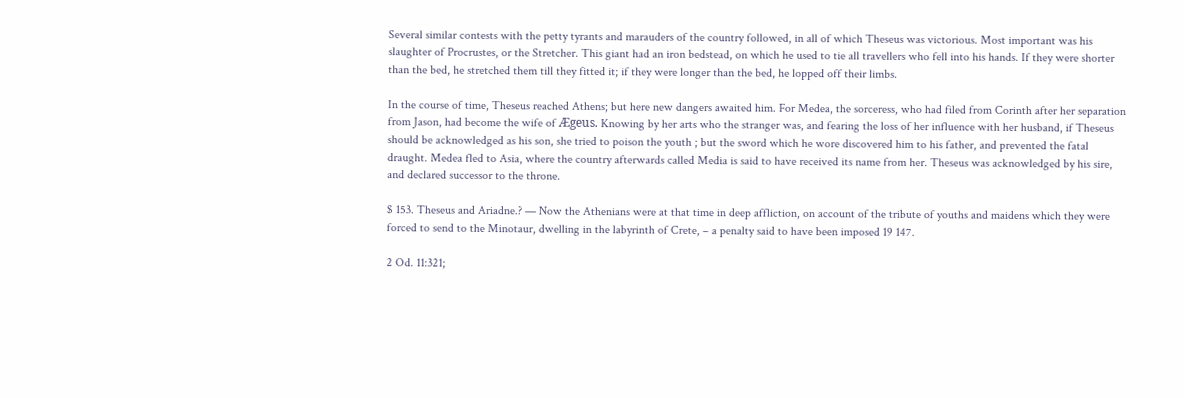Several similar contests with the petty tyrants and marauders of the country followed, in all of which Theseus was victorious. Most important was his slaughter of Procrustes, or the Stretcher. This giant had an iron bedstead, on which he used to tie all travellers who fell into his hands. If they were shorter than the bed, he stretched them till they fitted it; if they were longer than the bed, he lopped off their limbs.

In the course of time, Theseus reached Athens; but here new dangers awaited him. For Medea, the sorceress, who had filed from Corinth after her separation from Jason, had become the wife of Ægeus. Knowing by her arts who the stranger was, and fearing the loss of her influence with her husband, if Theseus should be acknowledged as his son, she tried to poison the youth ; but the sword which he wore discovered him to his father, and prevented the fatal draught. Medea fled to Asia, where the country afterwards called Media is said to have received its name from her. Theseus was acknowledged by his sire, and declared successor to the throne.

$ 153. Theseus and Ariadne.? — Now the Athenians were at that time in deep affliction, on account of the tribute of youths and maidens which they were forced to send to the Minotaur, dwelling in the labyrinth of Crete, – a penalty said to have been imposed 19 147.

2 Od. 11:321;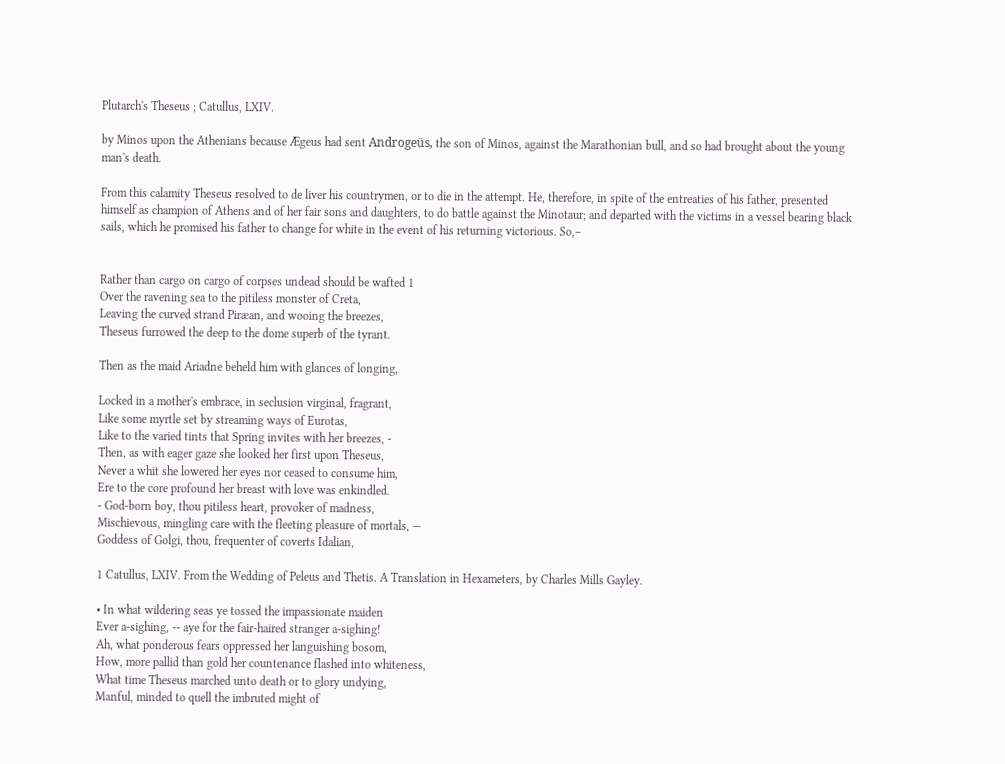Plutarch's Theseus ; Catullus, LXIV.

by Minos upon the Athenians because Ægeus had sent Androgeüs, the son of Minos, against the Marathonian bull, and so had brought about the young man's death.

From this calamity Theseus resolved to de liver his countrymen, or to die in the attempt. He, therefore, in spite of the entreaties of his father, presented himself as champion of Athens and of her fair sons and daughters, to do battle against the Minotaur; and departed with the victims in a vessel bearing black sails, which he promised his father to change for white in the event of his returning victorious. So,–


Rather than cargo on cargo of corpses undead should be wafted 1
Over the ravening sea to the pitiless monster of Creta,
Leaving the curved strand Piræan, and wooing the breezes,
Theseus furrowed the deep to the dome superb of the tyrant.

Then as the maid Ariadne beheld him with glances of longing,

Locked in a mother's embrace, in seclusion virginal, fragrant,
Like some myrtle set by streaming ways of Eurotas,
Like to the varied tints that Spring invites with her breezes, -
Then, as with eager gaze she looked her first upon Theseus,
Never a whit she lowered her eyes nor ceased to consume him,
Ere to the core profound her breast with love was enkindled.
- God-born boy, thou pitiless heart, provoker of madness,
Mischievous, mingling care with the fleeting pleasure of mortals, —
Goddess of Golgi, thou, frequenter of coverts Idalian,

1 Catullus, LXIV. From the Wedding of Peleus and Thetis. A Translation in Hexameters, by Charles Mills Gayley.

• In what wildering seas ye tossed the impassionate maiden
Ever a-sighing, -- aye for the fair-haired stranger a-sighing!
Ah, what ponderous fears oppressed her languishing bosom,
How, more pallid than gold her countenance flashed into whiteness,
What time Theseus marched unto death or to glory undying,
Manful, minded to quell the imbruted might of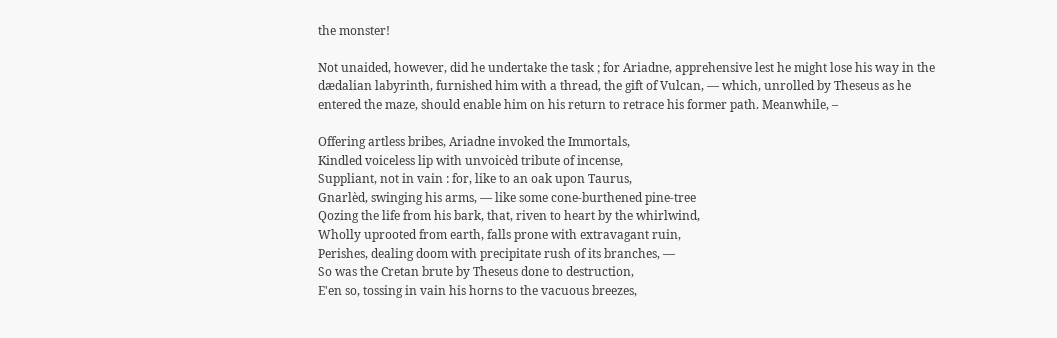the monster!

Not unaided, however, did he undertake the task ; for Ariadne, apprehensive lest he might lose his way in the dædalian labyrinth, furnished him with a thread, the gift of Vulcan, — which, unrolled by Theseus as he entered the maze, should enable him on his return to retrace his former path. Meanwhile, –

Offering artless bribes, Ariadne invoked the Immortals,
Kindled voiceless lip with unvoicèd tribute of incense,
Suppliant, not in vain : for, like to an oak upon Taurus,
Gnarlèd, swinging his arms, — like some cone-burthened pine-tree
Qozing the life from his bark, that, riven to heart by the whirlwind,
Wholly uprooted from earth, falls prone with extravagant ruin,
Perishes, dealing doom with precipitate rush of its branches, —
So was the Cretan brute by Theseus done to destruction,
E'en so, tossing in vain his horns to the vacuous breezes,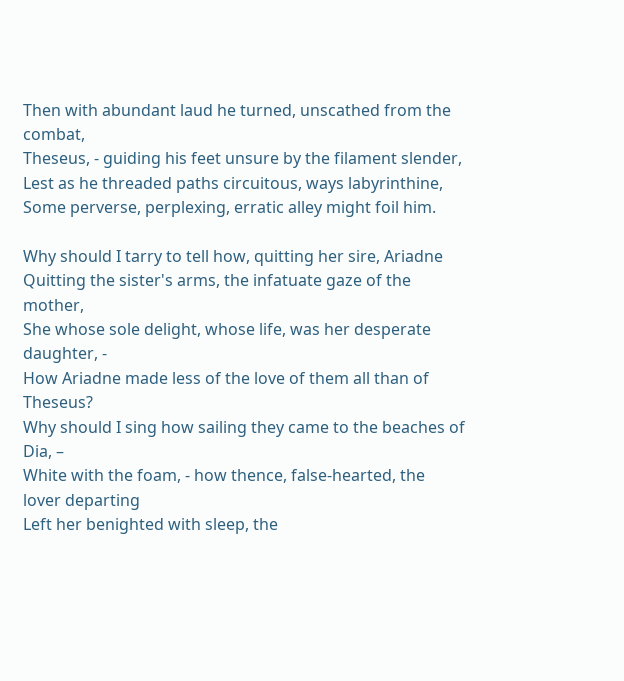Then with abundant laud he turned, unscathed from the combat,
Theseus, - guiding his feet unsure by the filament slender,
Lest as he threaded paths circuitous, ways labyrinthine,
Some perverse, perplexing, erratic alley might foil him.

Why should I tarry to tell how, quitting her sire, Ariadne
Quitting the sister's arms, the infatuate gaze of the mother,
She whose sole delight, whose life, was her desperate daughter, -
How Ariadne made less of the love of them all than of Theseus?
Why should I sing how sailing they came to the beaches of Dia, –
White with the foam, - how thence, false-hearted, the lover departing
Left her benighted with sleep, the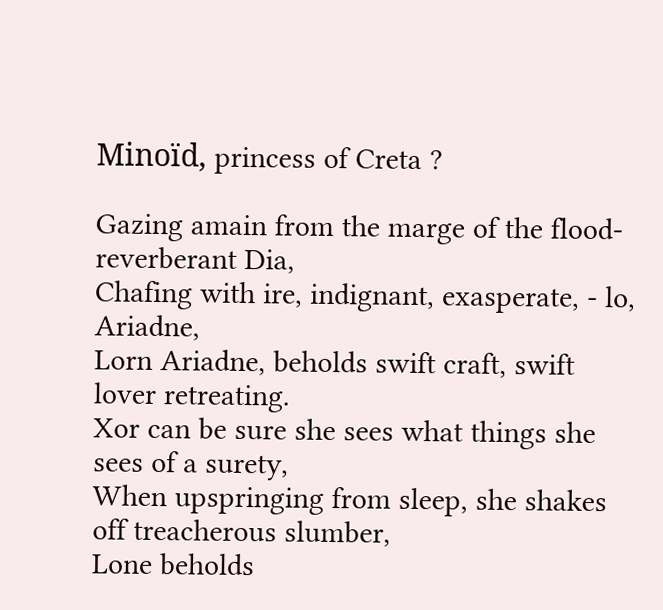Minoïd, princess of Creta ?

Gazing amain from the marge of the flood-reverberant Dia,
Chafing with ire, indignant, exasperate, - lo, Ariadne,
Lorn Ariadne, beholds swift craft, swift lover retreating.
Xor can be sure she sees what things she sees of a surety,
When upspringing from sleep, she shakes off treacherous slumber,
Lone beholds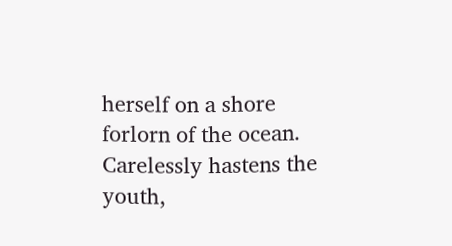herself on a shore forlorn of the ocean.
Carelessly hastens the youth,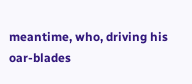meantime, who, driving his oar-blades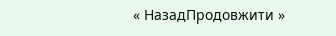« НазадПродовжити »